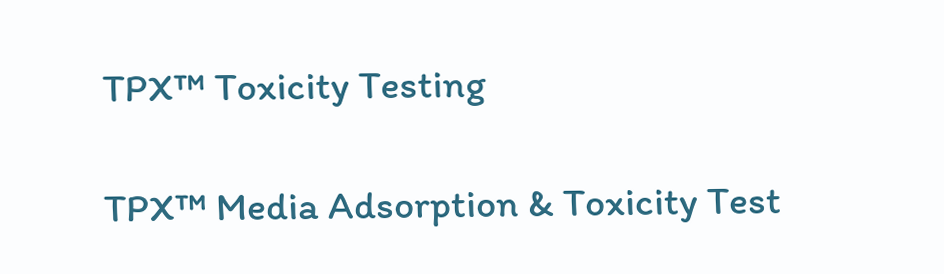TPX™ Toxicity Testing

TPX™ Media Adsorption & Toxicity Test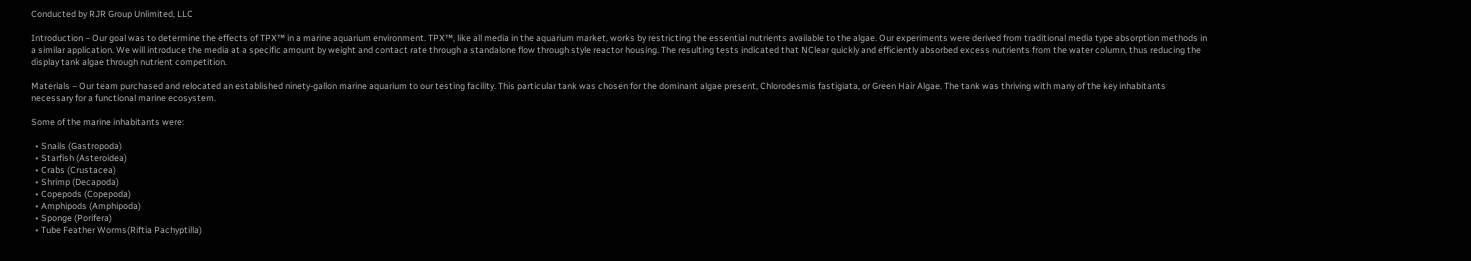Conducted by RJR Group Unlimited, LLC

Introduction – Our goal was to determine the effects of TPX™ in a marine aquarium environment. TPX™, like all media in the aquarium market, works by restricting the essential nutrients available to the algae. Our experiments were derived from traditional media type absorption methods in a similar application. We will introduce the media at a specific amount by weight and contact rate through a standalone flow through style reactor housing. The resulting tests indicated that NClear quickly and efficiently absorbed excess nutrients from the water column, thus reducing the display tank algae through nutrient competition.

Materials – Our team purchased and relocated an established ninety-gallon marine aquarium to our testing facility. This particular tank was chosen for the dominant algae present, Chlorodesmis fastigiata, or Green Hair Algae. The tank was thriving with many of the key inhabitants necessary for a functional marine ecosystem.

Some of the marine inhabitants were:

  • Snails (Gastropoda)
  • Starfish (Asteroidea)
  • Crabs (Crustacea)
  • Shrimp (Decapoda)
  • Copepods (Copepoda)
  • Amphipods (Amphipoda)
  • Sponge (Porifera)
  • Tube Feather Worms(Riftia Pachyptilla)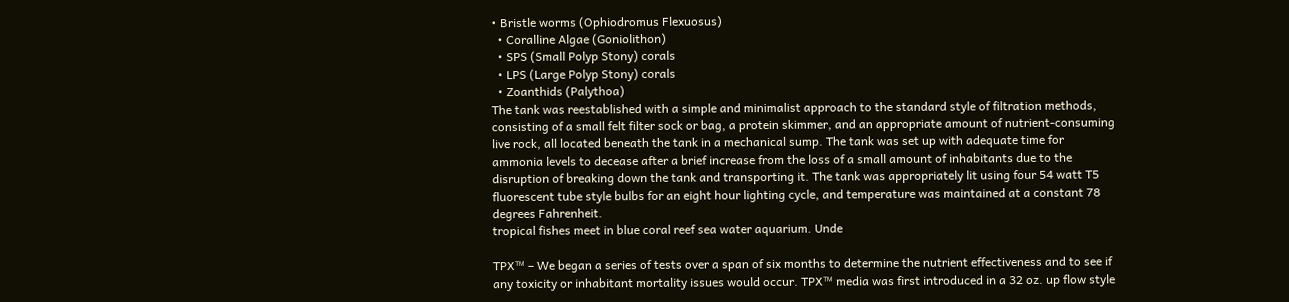• Bristle worms (Ophiodromus Flexuosus)
  • Coralline Algae (Goniolithon)
  • SPS (Small Polyp Stony) corals
  • LPS (Large Polyp Stony) corals
  • Zoanthids (Palythoa)
The tank was reestablished with a simple and minimalist approach to the standard style of filtration methods, consisting of a small felt filter sock or bag, a protein skimmer, and an appropriate amount of nutrient-consuming live rock, all located beneath the tank in a mechanical sump. The tank was set up with adequate time for ammonia levels to decease after a brief increase from the loss of a small amount of inhabitants due to the disruption of breaking down the tank and transporting it. The tank was appropriately lit using four 54 watt T5 fluorescent tube style bulbs for an eight hour lighting cycle, and temperature was maintained at a constant 78 degrees Fahrenheit.
tropical fishes meet in blue coral reef sea water aquarium. Unde

TPX™ – We began a series of tests over a span of six months to determine the nutrient effectiveness and to see if any toxicity or inhabitant mortality issues would occur. TPX™ media was first introduced in a 32 oz. up flow style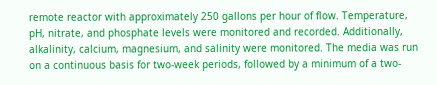remote reactor with approximately 250 gallons per hour of flow. Temperature, pH, nitrate, and phosphate levels were monitored and recorded. Additionally, alkalinity, calcium, magnesium, and salinity were monitored. The media was run on a continuous basis for two-week periods, followed by a minimum of a two-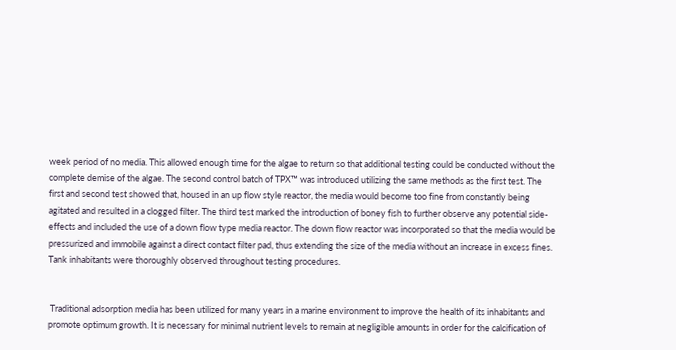week period of no media. This allowed enough time for the algae to return so that additional testing could be conducted without the complete demise of the algae. The second control batch of TPX™ was introduced utilizing the same methods as the first test. The first and second test showed that, housed in an up flow style reactor, the media would become too fine from constantly being agitated and resulted in a clogged filter. The third test marked the introduction of boney fish to further observe any potential side-effects and included the use of a down flow type media reactor. The down flow reactor was incorporated so that the media would be pressurized and immobile against a direct contact filter pad, thus extending the size of the media without an increase in excess fines. Tank inhabitants were thoroughly observed throughout testing procedures.


 Traditional adsorption media has been utilized for many years in a marine environment to improve the health of its inhabitants and promote optimum growth. It is necessary for minimal nutrient levels to remain at negligible amounts in order for the calcification of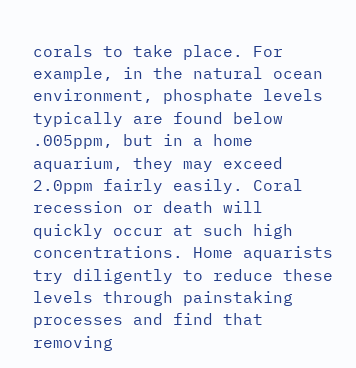corals to take place. For example, in the natural ocean environment, phosphate levels typically are found below .005ppm, but in a home aquarium, they may exceed 2.0ppm fairly easily. Coral recession or death will quickly occur at such high concentrations. Home aquarists try diligently to reduce these levels through painstaking processes and find that removing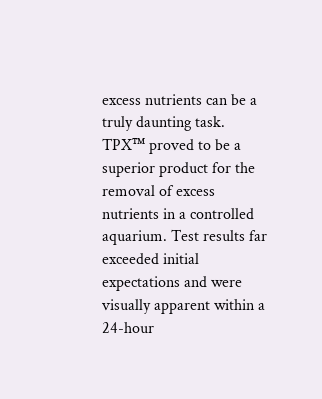excess nutrients can be a truly daunting task. TPX™ proved to be a superior product for the removal of excess nutrients in a controlled aquarium. Test results far exceeded initial expectations and were visually apparent within a 24-hour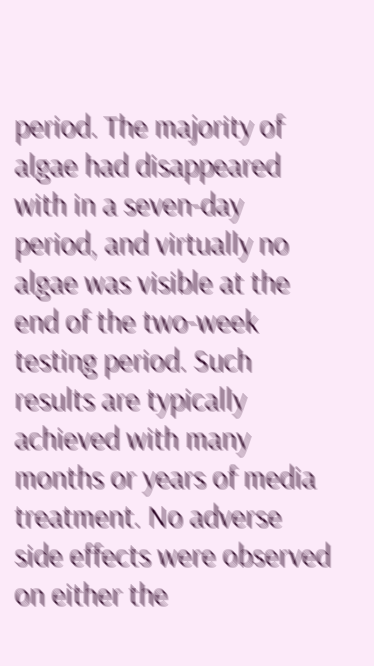period. The majority of algae had disappeared with in a seven-day period, and virtually no algae was visible at the end of the two-week testing period. Such results are typically achieved with many months or years of media treatment. No adverse side effects were observed on either the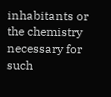inhabitants or the chemistry necessary for such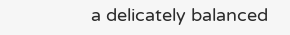a delicately balanced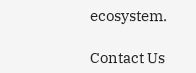ecosystem.

Contact Us